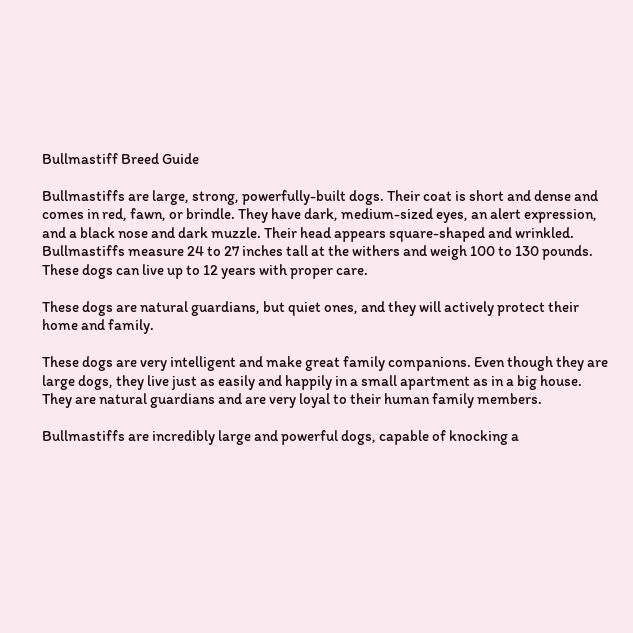Bullmastiff Breed Guide

Bullmastiffs are large, strong, powerfully-built dogs. Their coat is short and dense and comes in red, fawn, or brindle. They have dark, medium-sized eyes, an alert expression, and a black nose and dark muzzle. Their head appears square-shaped and wrinkled. Bullmastiffs measure 24 to 27 inches tall at the withers and weigh 100 to 130 pounds. These dogs can live up to 12 years with proper care.

These dogs are natural guardians, but quiet ones, and they will actively protect their home and family.

These dogs are very intelligent and make great family companions. Even though they are large dogs, they live just as easily and happily in a small apartment as in a big house. They are natural guardians and are very loyal to their human family members.

Bullmastiffs are incredibly large and powerful dogs, capable of knocking a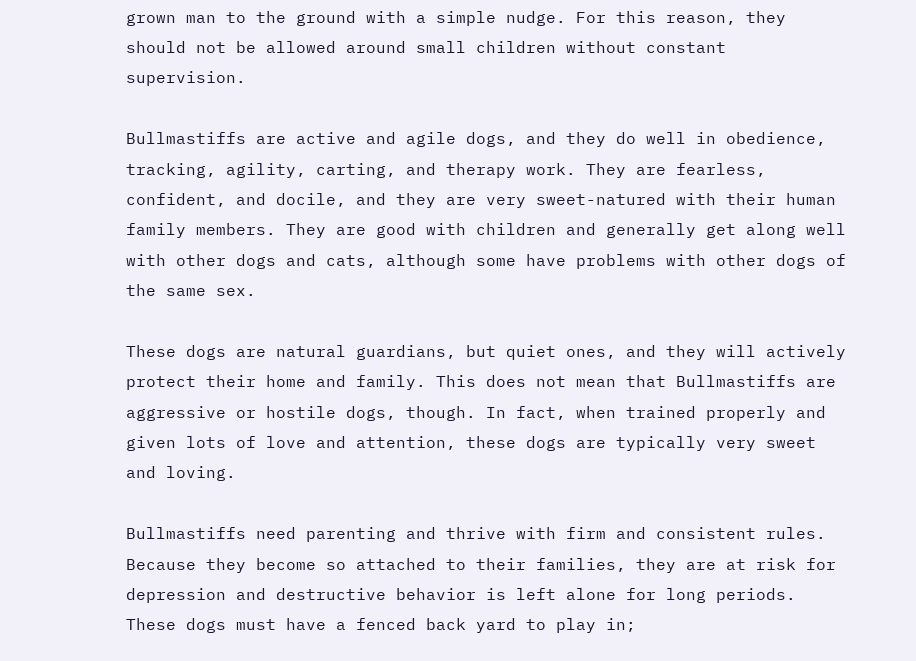grown man to the ground with a simple nudge. For this reason, they should not be allowed around small children without constant supervision.

Bullmastiffs are active and agile dogs, and they do well in obedience, tracking, agility, carting, and therapy work. They are fearless, confident, and docile, and they are very sweet-natured with their human family members. They are good with children and generally get along well with other dogs and cats, although some have problems with other dogs of the same sex.

These dogs are natural guardians, but quiet ones, and they will actively protect their home and family. This does not mean that Bullmastiffs are aggressive or hostile dogs, though. In fact, when trained properly and given lots of love and attention, these dogs are typically very sweet and loving.

Bullmastiffs need parenting and thrive with firm and consistent rules. Because they become so attached to their families, they are at risk for depression and destructive behavior is left alone for long periods. These dogs must have a fenced back yard to play in;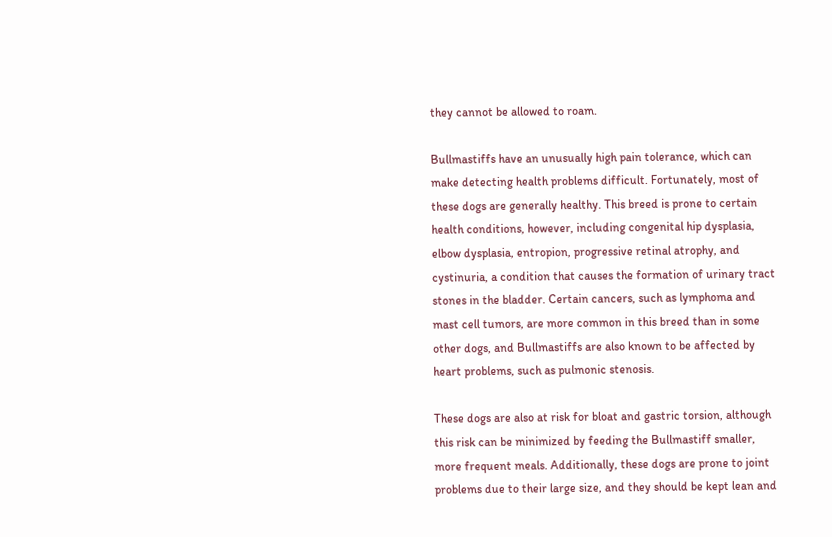they cannot be allowed to roam.

Bullmastiffs have an unusually high pain tolerance, which can make detecting health problems difficult. Fortunately, most of these dogs are generally healthy. This breed is prone to certain health conditions, however, including congenital hip dysplasia, elbow dysplasia, entropion, progressive retinal atrophy, and cystinuria, a condition that causes the formation of urinary tract stones in the bladder. Certain cancers, such as lymphoma and mast cell tumors, are more common in this breed than in some other dogs, and Bullmastiffs are also known to be affected by heart problems, such as pulmonic stenosis.

These dogs are also at risk for bloat and gastric torsion, although this risk can be minimized by feeding the Bullmastiff smaller, more frequent meals. Additionally, these dogs are prone to joint problems due to their large size, and they should be kept lean and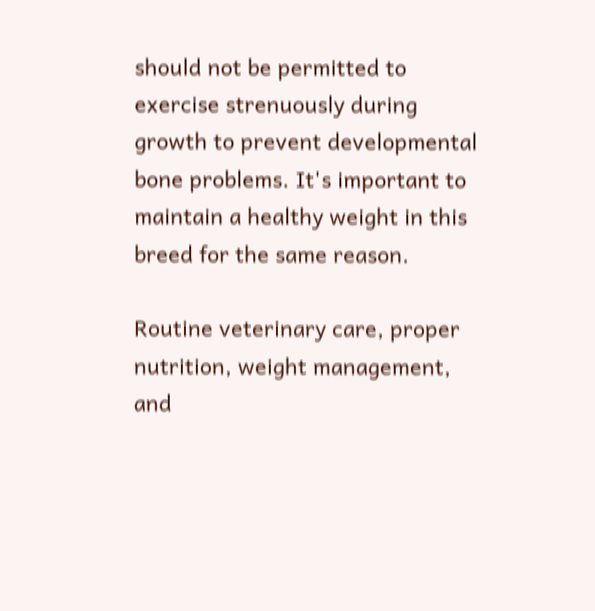should not be permitted to exercise strenuously during growth to prevent developmental bone problems. It's important to maintain a healthy weight in this breed for the same reason.

Routine veterinary care, proper nutrition, weight management, and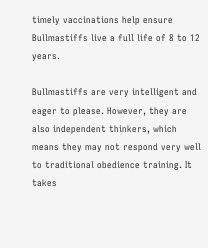timely vaccinations help ensure Bullmastiffs live a full life of 8 to 12 years.

Bullmastiffs are very intelligent and eager to please. However, they are also independent thinkers, which means they may not respond very well to traditional obedience training. It takes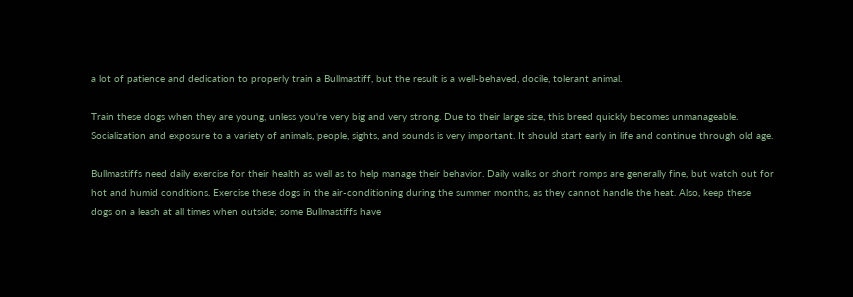a lot of patience and dedication to properly train a Bullmastiff, but the result is a well-behaved, docile, tolerant animal.

Train these dogs when they are young, unless you're very big and very strong. Due to their large size, this breed quickly becomes unmanageable. Socialization and exposure to a variety of animals, people, sights, and sounds is very important. It should start early in life and continue through old age.

Bullmastiffs need daily exercise for their health as well as to help manage their behavior. Daily walks or short romps are generally fine, but watch out for hot and humid conditions. Exercise these dogs in the air-conditioning during the summer months, as they cannot handle the heat. Also, keep these dogs on a leash at all times when outside; some Bullmastiffs have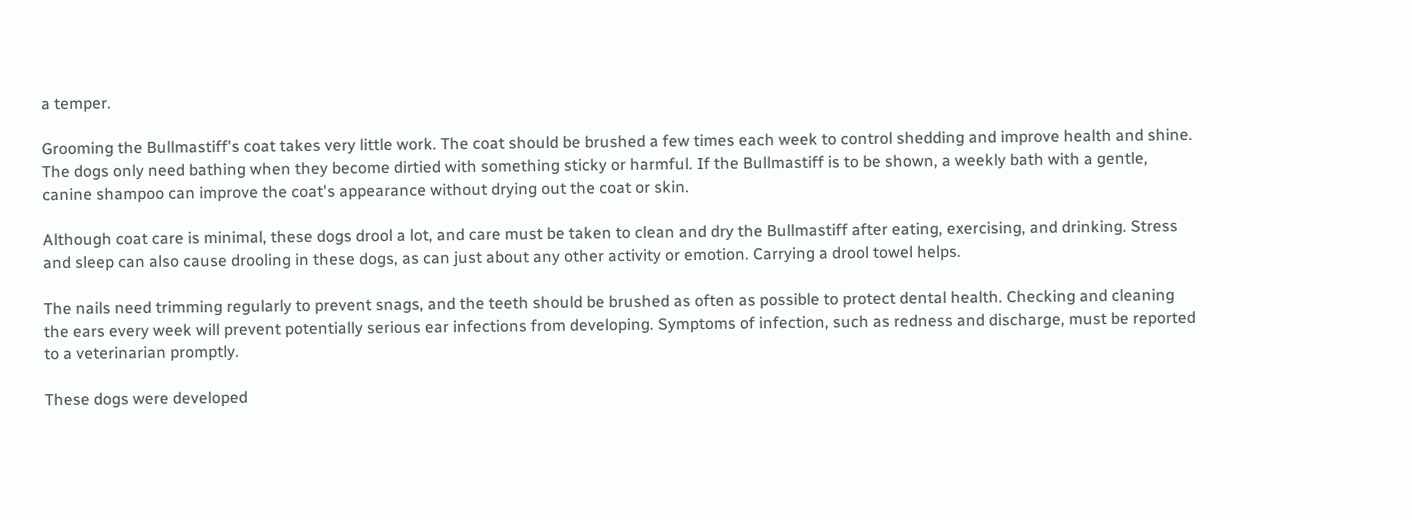a temper.

Grooming the Bullmastiff's coat takes very little work. The coat should be brushed a few times each week to control shedding and improve health and shine. The dogs only need bathing when they become dirtied with something sticky or harmful. If the Bullmastiff is to be shown, a weekly bath with a gentle, canine shampoo can improve the coat's appearance without drying out the coat or skin.

Although coat care is minimal, these dogs drool a lot, and care must be taken to clean and dry the Bullmastiff after eating, exercising, and drinking. Stress and sleep can also cause drooling in these dogs, as can just about any other activity or emotion. Carrying a drool towel helps.

The nails need trimming regularly to prevent snags, and the teeth should be brushed as often as possible to protect dental health. Checking and cleaning the ears every week will prevent potentially serious ear infections from developing. Symptoms of infection, such as redness and discharge, must be reported to a veterinarian promptly.

These dogs were developed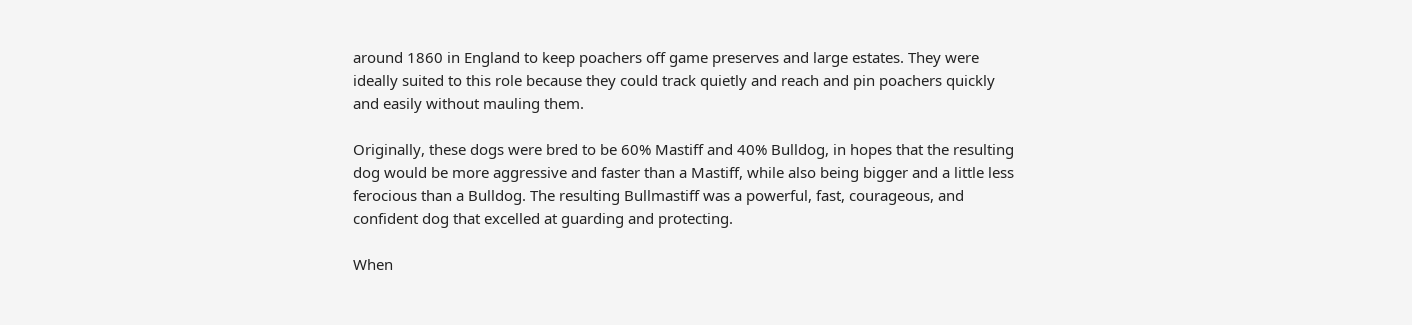around 1860 in England to keep poachers off game preserves and large estates. They were ideally suited to this role because they could track quietly and reach and pin poachers quickly and easily without mauling them.

Originally, these dogs were bred to be 60% Mastiff and 40% Bulldog, in hopes that the resulting dog would be more aggressive and faster than a Mastiff, while also being bigger and a little less ferocious than a Bulldog. The resulting Bullmastiff was a powerful, fast, courageous, and confident dog that excelled at guarding and protecting.

When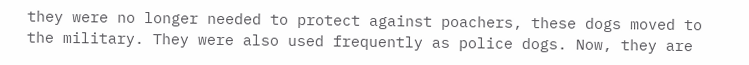they were no longer needed to protect against poachers, these dogs moved to the military. They were also used frequently as police dogs. Now, they are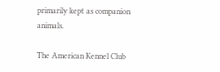primarily kept as companion animals.

The American Kennel Club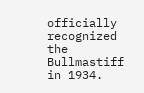officially recognized the Bullmastiff in 1934.